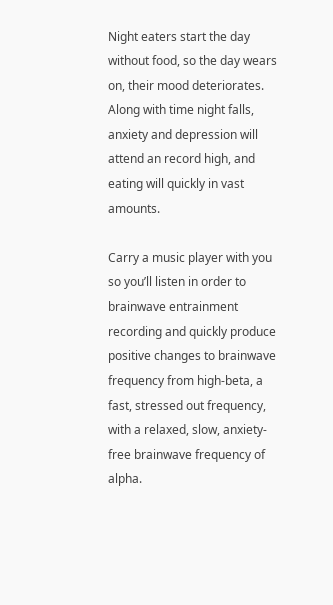Night eaters start the day without food, so the day wears on, their mood deteriorates. Along with time night falls, anxiety and depression will attend an record high, and eating will quickly in vast amounts.

Carry a music player with you so you’ll listen in order to brainwave entrainment recording and quickly produce positive changes to brainwave frequency from high-beta, a fast, stressed out frequency, with a relaxed, slow, anxiety-free brainwave frequency of alpha.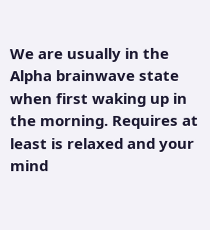We are usually in the Alpha brainwave state when first waking up in the morning. Requires at least is relaxed and your mind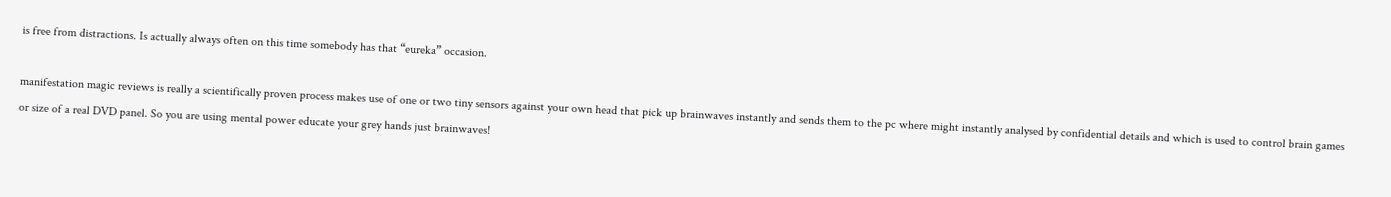is free from distractions. Is actually always often on this time somebody has that “eureka” occasion.

manifestation magic reviews is really a scientifically proven process makes use of one or two tiny sensors against your own head that pick up brainwaves instantly and sends them to the pc where might instantly analysed by confidential details and which is used to control brain games or size of a real DVD panel. So you are using mental power educate your grey hands just brainwaves!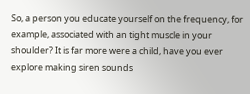So, a person you educate yourself on the frequency, for example, associated with an tight muscle in your shoulder? It is far more were a child, have you ever explore making siren sounds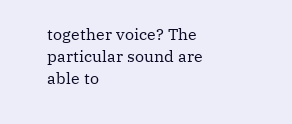together voice? The particular sound are able to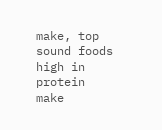make, top sound foods high in protein make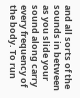and all sorts of the sounds in between as you slide your sound along carry every frequency of the body. To run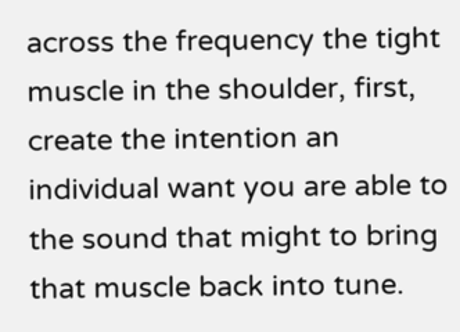across the frequency the tight muscle in the shoulder, first, create the intention an individual want you are able to the sound that might to bring that muscle back into tune.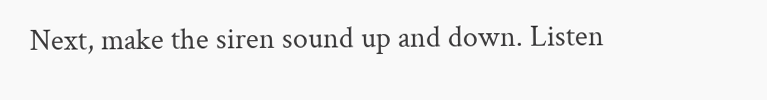Next, make the siren sound up and down. Listen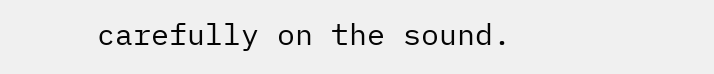carefully on the sound.